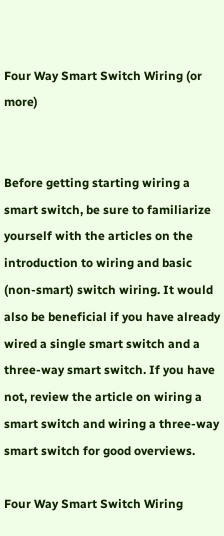Four Way Smart Switch Wiring (or more)


Before getting starting wiring a smart switch, be sure to familiarize yourself with the articles on the introduction to wiring and basic (non-smart) switch wiring. It would also be beneficial if you have already wired a single smart switch and a three-way smart switch. If you have not, review the article on wiring a smart switch and wiring a three-way smart switch for good overviews.

Four Way Smart Switch Wiring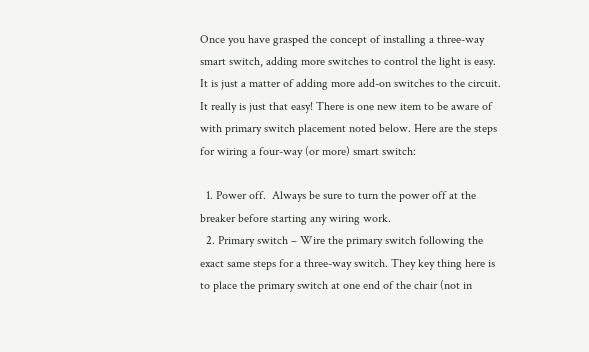Once you have grasped the concept of installing a three-way smart switch, adding more switches to control the light is easy. It is just a matter of adding more add-on switches to the circuit. It really is just that easy! There is one new item to be aware of with primary switch placement noted below. Here are the steps for wiring a four-way (or more) smart switch:

  1. Power off.  Always be sure to turn the power off at the breaker before starting any wiring work.
  2. Primary switch – Wire the primary switch following the exact same steps for a three-way switch. They key thing here is to place the primary switch at one end of the chair (not in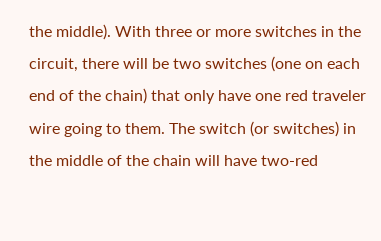the middle). With three or more switches in the circuit, there will be two switches (one on each end of the chain) that only have one red traveler wire going to them. The switch (or switches) in the middle of the chain will have two-red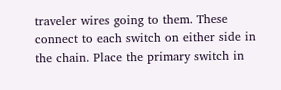traveler wires going to them. These connect to each switch on either side in the chain. Place the primary switch in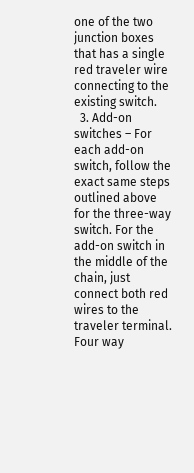one of the two junction boxes that has a single red traveler wire connecting to the existing switch.
  3. Add-on switches – For each add-on switch, follow the exact same steps outlined above for the three-way switch. For the add-on switch in the middle of the chain, just connect both red wires to the traveler terminal.
Four way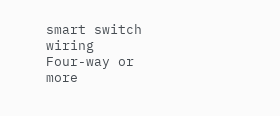smart switch wiring
Four-way or more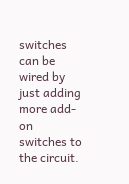switches can be wired by just adding more add-on switches to the circuit.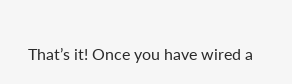That’s it! Once you have wired a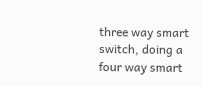three way smart switch, doing a four way smart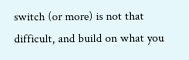switch (or more) is not that difficult, and build on what you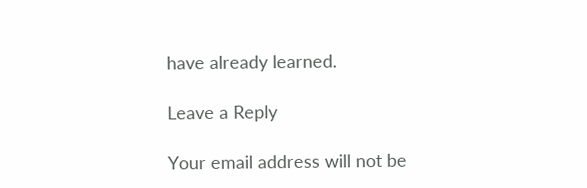have already learned.

Leave a Reply

Your email address will not be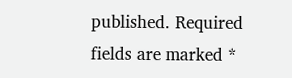published. Required fields are marked *